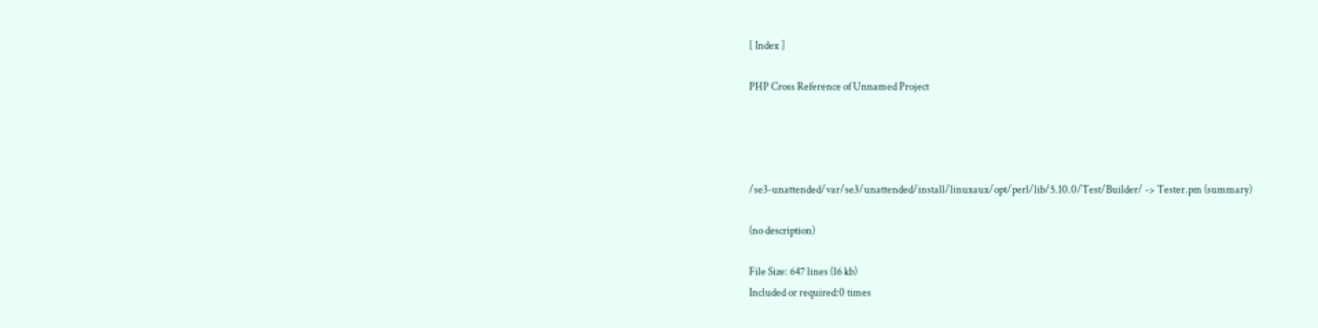[ Index ]

PHP Cross Reference of Unnamed Project




/se3-unattended/var/se3/unattended/install/linuxaux/opt/perl/lib/5.10.0/Test/Builder/ -> Tester.pm (summary)

(no description)

File Size: 647 lines (16 kb)
Included or required:0 times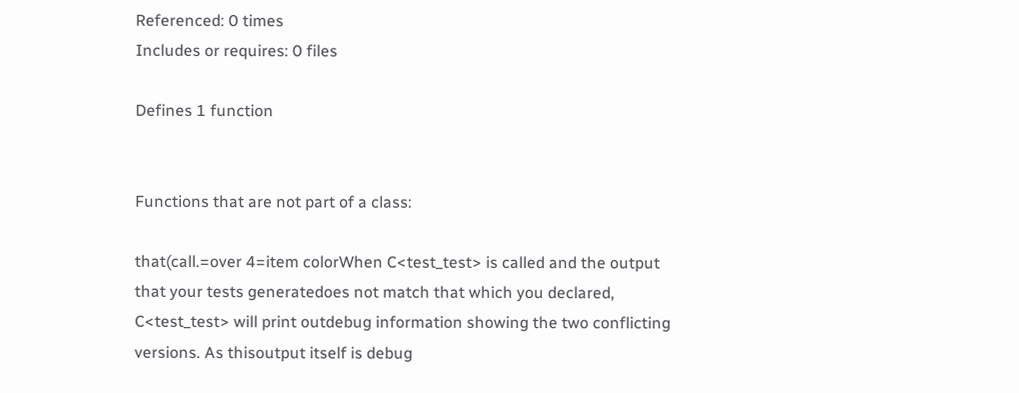Referenced: 0 times
Includes or requires: 0 files

Defines 1 function


Functions that are not part of a class:

that(call.=over 4=item colorWhen C<test_test> is called and the output that your tests generatedoes not match that which you declared, C<test_test> will print outdebug information showing the two conflicting versions. As thisoutput itself is debug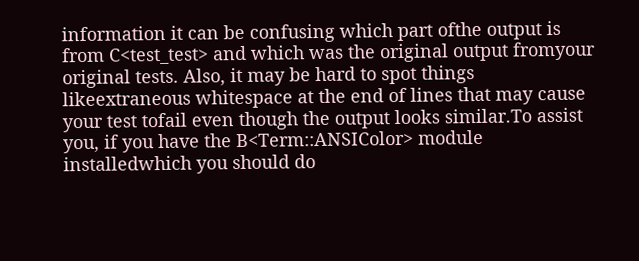information it can be confusing which part ofthe output is from C<test_test> and which was the original output fromyour original tests. Also, it may be hard to spot things likeextraneous whitespace at the end of lines that may cause your test tofail even though the output looks similar.To assist you, if you have the B<Term::ANSIColor> module installedwhich you should do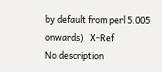by default from perl 5.005 onwards)   X-Ref
No description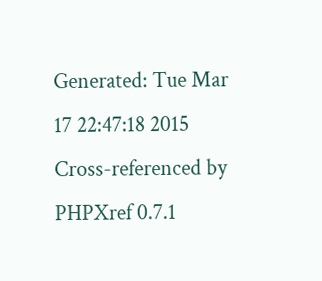Generated: Tue Mar 17 22:47:18 2015 Cross-referenced by PHPXref 0.7.1